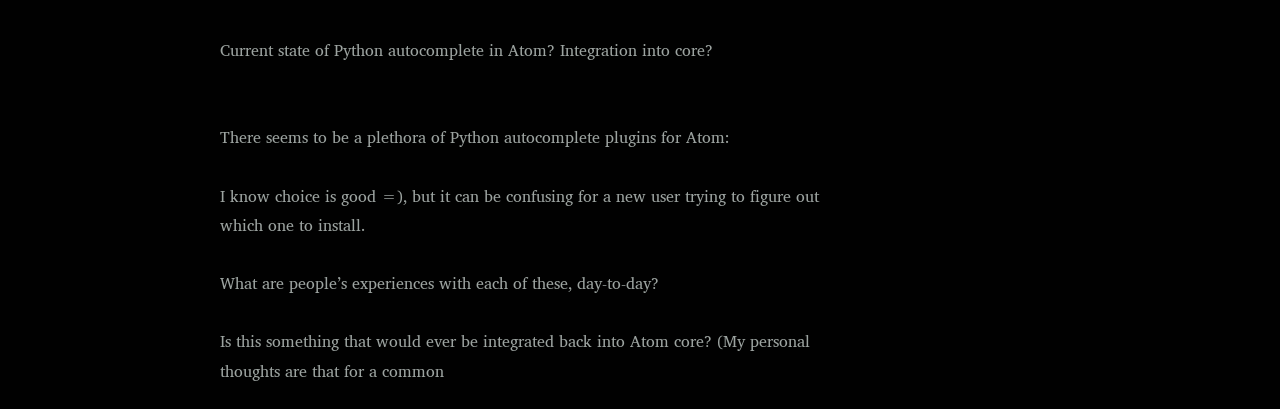Current state of Python autocomplete in Atom? Integration into core?


There seems to be a plethora of Python autocomplete plugins for Atom:

I know choice is good =), but it can be confusing for a new user trying to figure out which one to install.

What are people’s experiences with each of these, day-to-day?

Is this something that would ever be integrated back into Atom core? (My personal thoughts are that for a common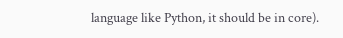language like Python, it should be in core).